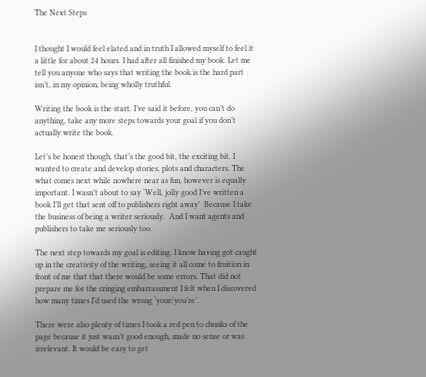The Next Steps


I thought I would feel elated and in truth I allowed myself to feel it a little for about 24 hours. I had after all finished my book. Let me tell you anyone who says that writing the book is the hard part isn’t, in my opinion, being wholly truthful.

Writing the book is the start. I’ve said it before, you can’t do anything, take any more steps towards your goal if you don’t actually write the book.

Let’s be honest though, that’s the good bit, the exciting bit. I wanted to create and develop stories, plots and characters. The what comes next while nowhere near as fun, however is equally important. I wasn’t about to say ‘Well, jolly good I’ve written a book I’ll get that sent off to publishers right away’  Because I take the business of being a writer seriously.  And I want agents and publishers to take me seriously too.

The next step towards my goal is editing. I know having got caught up in the creativity of the writing, seeing it all come to fruition in front of me that that there would be some errors. That did not prepare me for the cringing embarrassment I felt when I discovered how many times I’d used the wrong ‘your/you’re’.

There were also plenty of times I took a red pen to chunks of the page because it just wasn’t good enough, made no sense or was irrelevant. It would be easy to get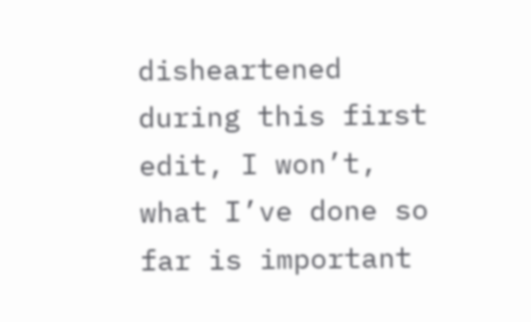disheartened during this first edit, I won’t, what I’ve done so far is important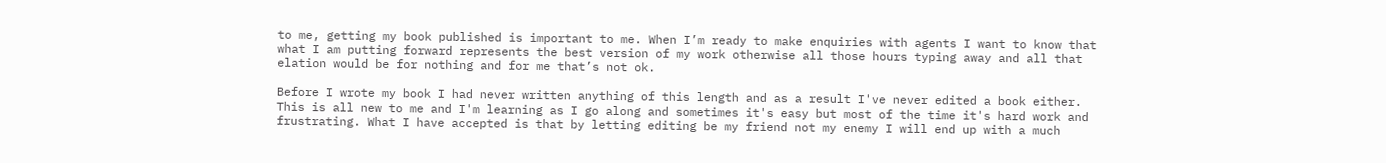to me, getting my book published is important to me. When I’m ready to make enquiries with agents I want to know that what I am putting forward represents the best version of my work otherwise all those hours typing away and all that elation would be for nothing and for me that’s not ok.

Before I wrote my book I had never written anything of this length and as a result I've never edited a book either. This is all new to me and I'm learning as I go along and sometimes it's easy but most of the time it's hard work and frustrating. What I have accepted is that by letting editing be my friend not my enemy I will end up with a much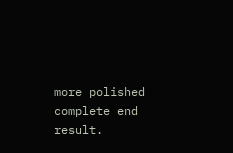more polished complete end result.